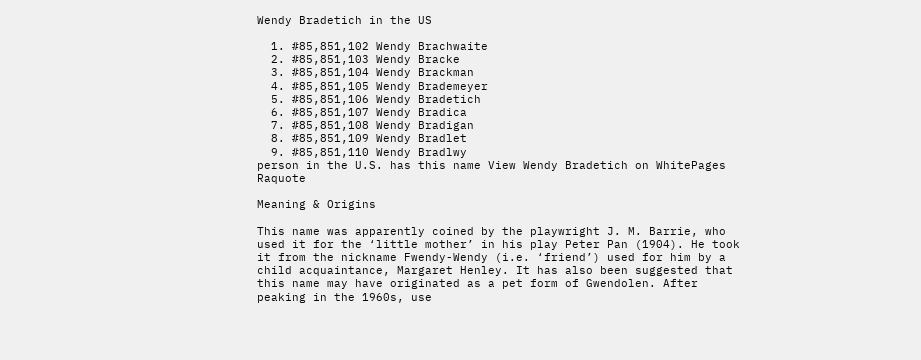Wendy Bradetich in the US

  1. #85,851,102 Wendy Brachwaite
  2. #85,851,103 Wendy Bracke
  3. #85,851,104 Wendy Brackman
  4. #85,851,105 Wendy Brademeyer
  5. #85,851,106 Wendy Bradetich
  6. #85,851,107 Wendy Bradica
  7. #85,851,108 Wendy Bradigan
  8. #85,851,109 Wendy Bradlet
  9. #85,851,110 Wendy Bradlwy
person in the U.S. has this name View Wendy Bradetich on WhitePages Raquote

Meaning & Origins

This name was apparently coined by the playwright J. M. Barrie, who used it for the ‘little mother’ in his play Peter Pan (1904). He took it from the nickname Fwendy-Wendy (i.e. ‘friend’) used for him by a child acquaintance, Margaret Henley. It has also been suggested that this name may have originated as a pet form of Gwendolen. After peaking in the 1960s, use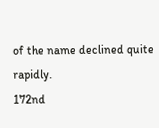of the name declined quite rapidly.
172nd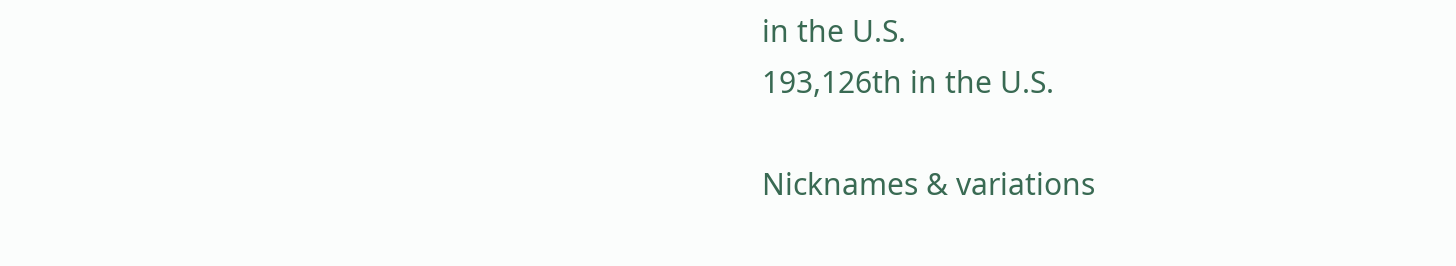in the U.S.
193,126th in the U.S.

Nicknames & variations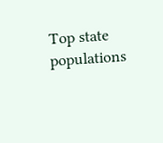Top state populations